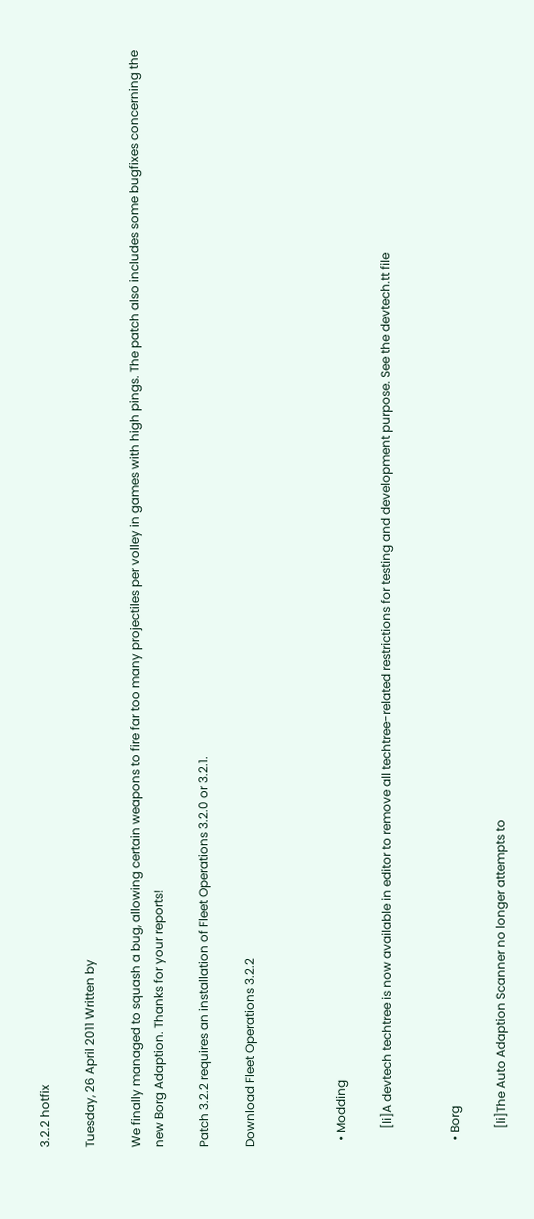3.2.2 hotfix

Tuesday, 26 April 2011 Written by

We finally managed to squash a bug, allowing certain weapons to fire far too many projectiles per volley in games with high pings. The patch also includes some bugfixes concerning the new Borg Adaption. Thanks for your reports!

Patch 3.2.2 requires an installation of Fleet Operations 3.2.0 or 3.2.1.

Download Fleet Operations 3.2.2



  • Modding

      [li]A devtech techtree is now available in editor to remove all techtree-related restrictions for testing and development purpose. See the devtech.tt file


  • Borg

      [li]The Auto Adaption Scanner no longer attempts to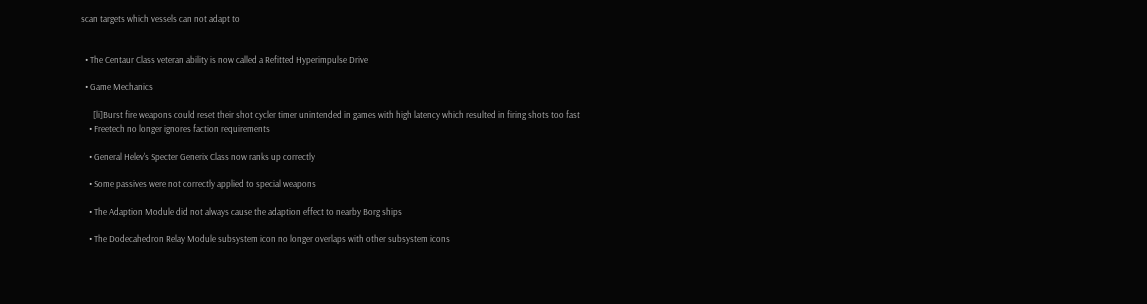scan targets which vessels can not adapt to


  • The Centaur Class veteran ability is now called a Refitted Hyperimpulse Drive

  • Game Mechanics

      [li]Burst fire weapons could reset their shot cycler timer unintended in games with high latency which resulted in firing shots too fast
    • Freetech no longer ignores faction requirements

    • General Helev's Specter Generix Class now ranks up correctly

    • Some passives were not correctly applied to special weapons

    • The Adaption Module did not always cause the adaption effect to nearby Borg ships

    • The Dodecahedron Relay Module subsystem icon no longer overlaps with other subsystem icons